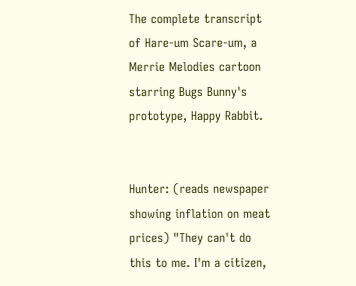The complete transcript of Hare-um Scare-um, a Merrie Melodies cartoon starring Bugs Bunny's prototype, Happy Rabbit.


Hunter: (reads newspaper showing inflation on meat prices) "They can't do this to me. I'm a citizen,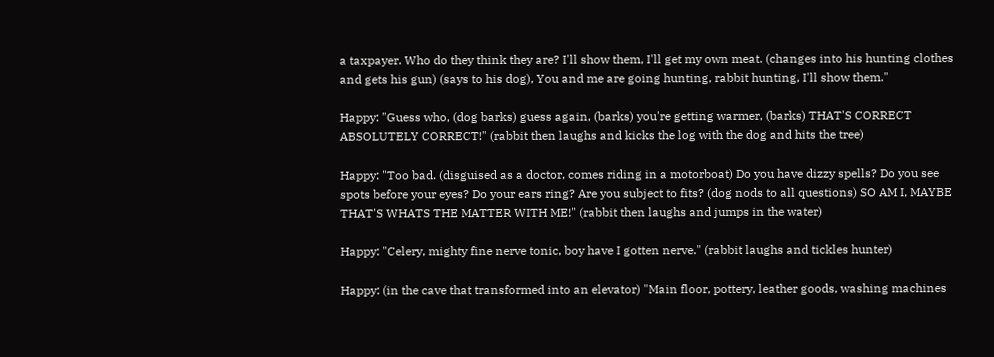a taxpayer. Who do they think they are? I'll show them, I'll get my own meat. (changes into his hunting clothes and gets his gun) (says to his dog), You and me are going hunting, rabbit hunting, I'll show them."

Happy: "Guess who, (dog barks) guess again, (barks) you're getting warmer, (barks) THAT'S CORRECT ABSOLUTELY CORRECT!" (rabbit then laughs and kicks the log with the dog and hits the tree)

Happy: "Too bad. (disguised as a doctor, comes riding in a motorboat) Do you have dizzy spells? Do you see spots before your eyes? Do your ears ring? Are you subject to fits? (dog nods to all questions) SO AM I, MAYBE THAT'S WHATS THE MATTER WITH ME!" (rabbit then laughs and jumps in the water)

Happy: "Celery, mighty fine nerve tonic, boy have I gotten nerve." (rabbit laughs and tickles hunter)

Happy: (in the cave that transformed into an elevator) "Main floor, pottery, leather goods, washing machines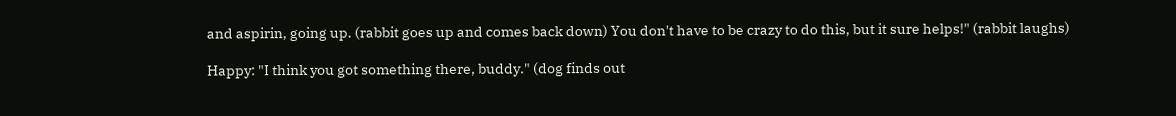and aspirin, going up. (rabbit goes up and comes back down) You don't have to be crazy to do this, but it sure helps!" (rabbit laughs)

Happy: "I think you got something there, buddy." (dog finds out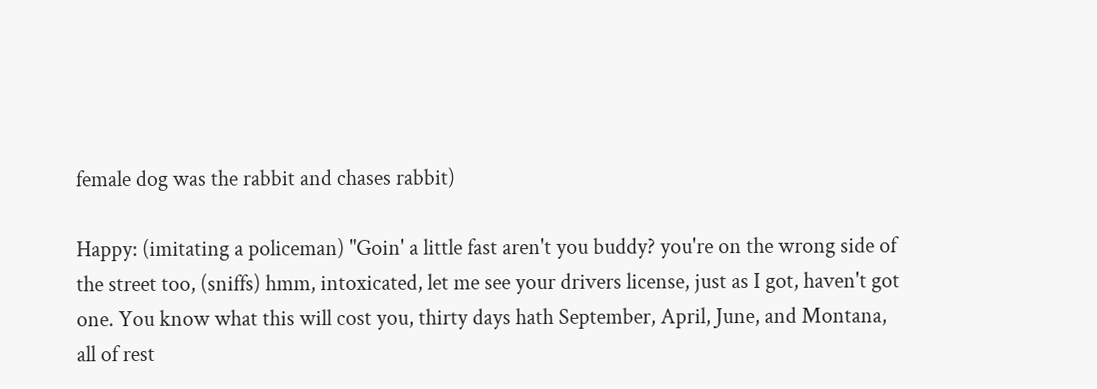female dog was the rabbit and chases rabbit)

Happy: (imitating a policeman) "Goin' a little fast aren't you buddy? you're on the wrong side of the street too, (sniffs) hmm, intoxicated, let me see your drivers license, just as I got, haven't got one. You know what this will cost you, thirty days hath September, April, June, and Montana, all of rest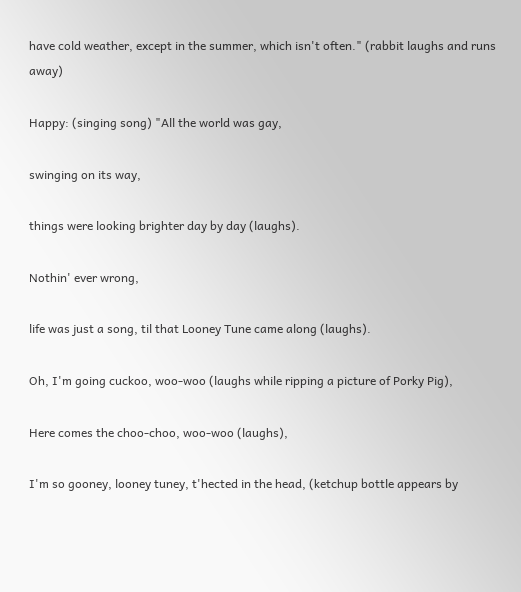have cold weather, except in the summer, which isn't often." (rabbit laughs and runs away)

Happy: (singing song) "All the world was gay,

swinging on its way,

things were looking brighter day by day (laughs).

Nothin' ever wrong,

life was just a song, til that Looney Tune came along (laughs).

Oh, I'm going cuckoo, woo-woo (laughs while ripping a picture of Porky Pig),

Here comes the choo-choo, woo-woo (laughs),

I'm so gooney, looney tuney, t'hected in the head, (ketchup bottle appears by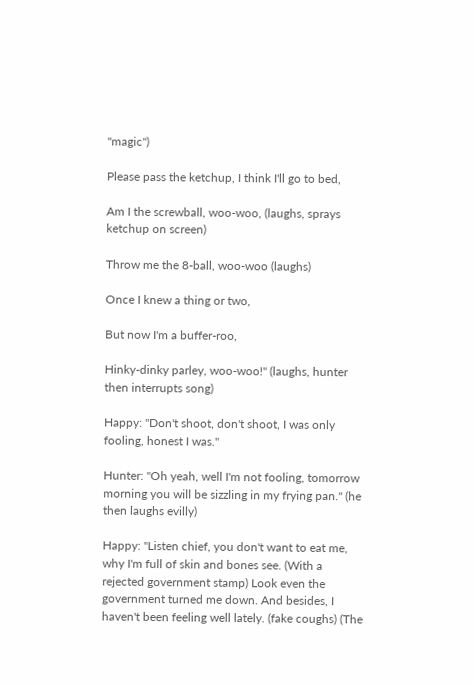"magic")

Please pass the ketchup, I think I'll go to bed,

Am I the screwball, woo-woo, (laughs, sprays ketchup on screen)

Throw me the 8-ball, woo-woo (laughs)

Once I knew a thing or two,

But now I'm a buffer-roo,

Hinky-dinky parley, woo-woo!" (laughs, hunter then interrupts song)

Happy: "Don't shoot, don't shoot, I was only fooling, honest I was."

Hunter: "Oh yeah, well I'm not fooling, tomorrow morning you will be sizzling in my frying pan." (he then laughs evilly)

Happy: "Listen chief, you don't want to eat me, why I'm full of skin and bones see. (With a rejected government stamp) Look even the government turned me down. And besides, I haven't been feeling well lately. (fake coughs) (The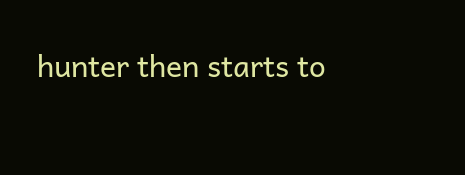hunter then starts to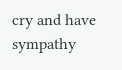cry and have sympathy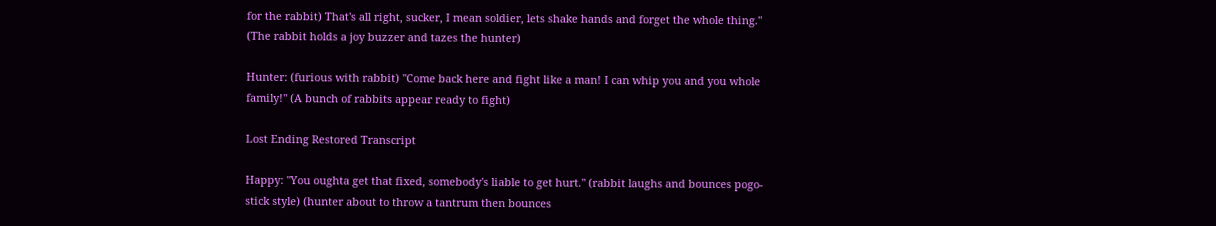for the rabbit) That's all right, sucker, I mean soldier, lets shake hands and forget the whole thing." (The rabbit holds a joy buzzer and tazes the hunter)

Hunter: (furious with rabbit) "Come back here and fight like a man! I can whip you and you whole family!" (A bunch of rabbits appear ready to fight)

Lost Ending Restored Transcript

Happy: "You oughta get that fixed, somebody's liable to get hurt." (rabbit laughs and bounces pogo-stick style) (hunter about to throw a tantrum then bounces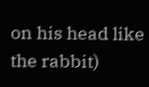on his head like the rabbit)